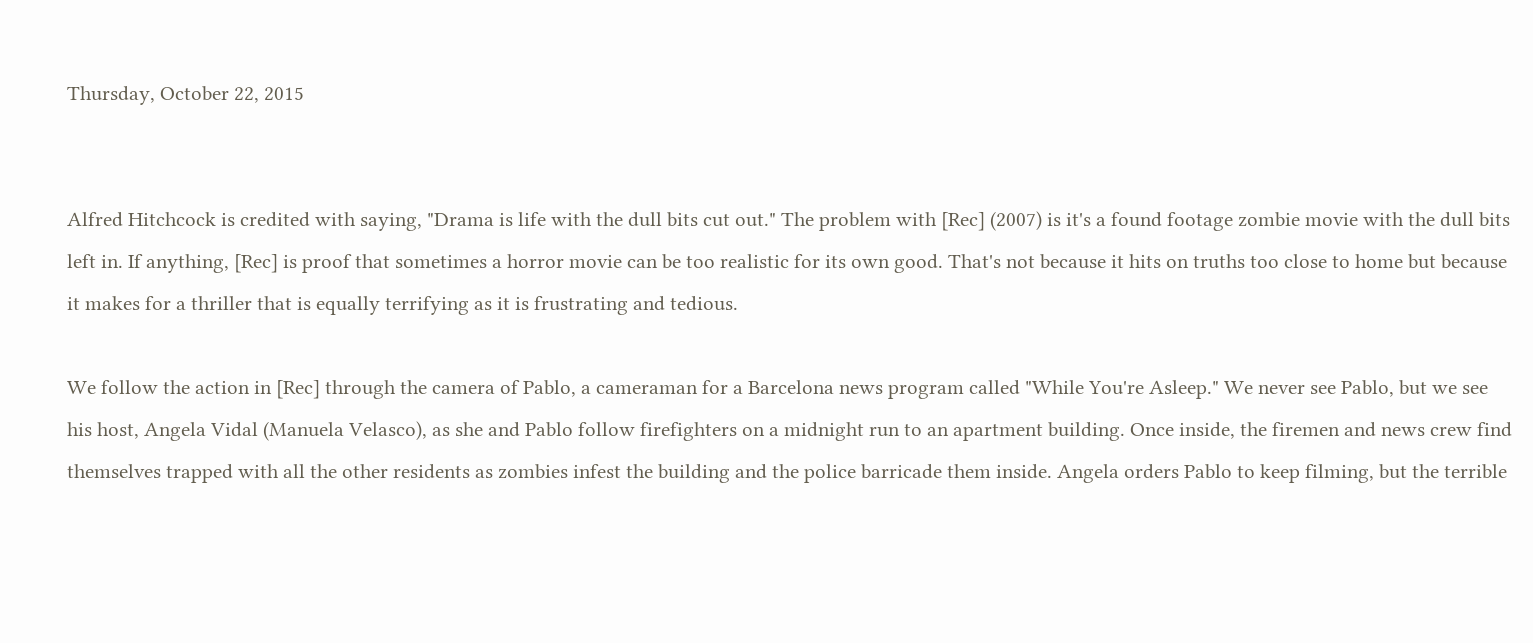Thursday, October 22, 2015


Alfred Hitchcock is credited with saying, "Drama is life with the dull bits cut out." The problem with [Rec] (2007) is it's a found footage zombie movie with the dull bits left in. If anything, [Rec] is proof that sometimes a horror movie can be too realistic for its own good. That's not because it hits on truths too close to home but because it makes for a thriller that is equally terrifying as it is frustrating and tedious.

We follow the action in [Rec] through the camera of Pablo, a cameraman for a Barcelona news program called "While You're Asleep." We never see Pablo, but we see his host, Angela Vidal (Manuela Velasco), as she and Pablo follow firefighters on a midnight run to an apartment building. Once inside, the firemen and news crew find themselves trapped with all the other residents as zombies infest the building and the police barricade them inside. Angela orders Pablo to keep filming, but the terrible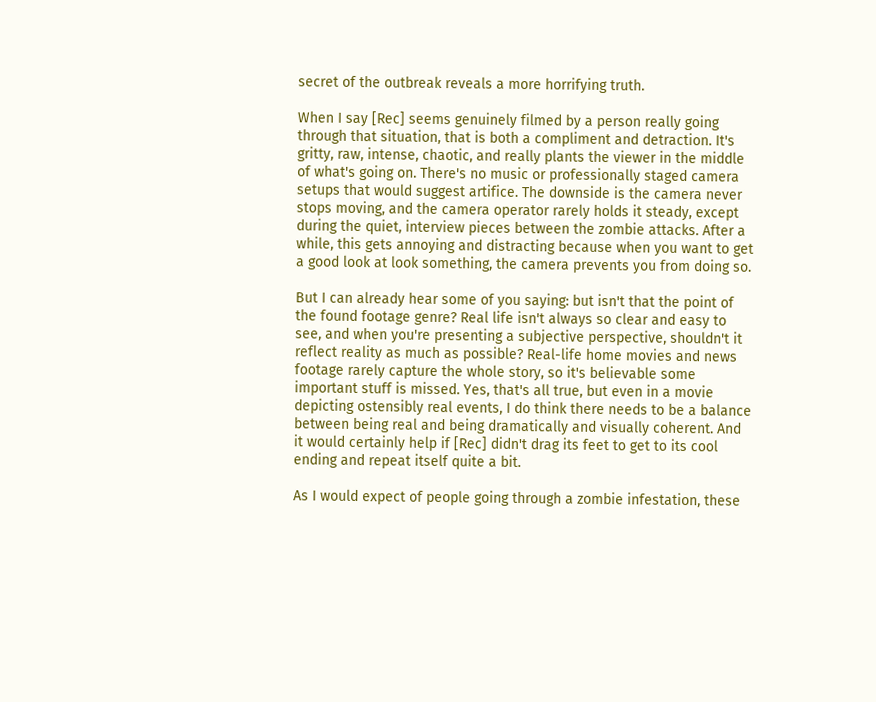secret of the outbreak reveals a more horrifying truth.

When I say [Rec] seems genuinely filmed by a person really going through that situation, that is both a compliment and detraction. It's gritty, raw, intense, chaotic, and really plants the viewer in the middle of what's going on. There's no music or professionally staged camera setups that would suggest artifice. The downside is the camera never stops moving, and the camera operator rarely holds it steady, except during the quiet, interview pieces between the zombie attacks. After a while, this gets annoying and distracting because when you want to get a good look at look something, the camera prevents you from doing so.

But I can already hear some of you saying: but isn't that the point of the found footage genre? Real life isn't always so clear and easy to see, and when you're presenting a subjective perspective, shouldn't it reflect reality as much as possible? Real-life home movies and news footage rarely capture the whole story, so it's believable some important stuff is missed. Yes, that's all true, but even in a movie depicting ostensibly real events, I do think there needs to be a balance between being real and being dramatically and visually coherent. And it would certainly help if [Rec] didn't drag its feet to get to its cool ending and repeat itself quite a bit.

As I would expect of people going through a zombie infestation, these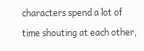characters spend a lot of time shouting at each other,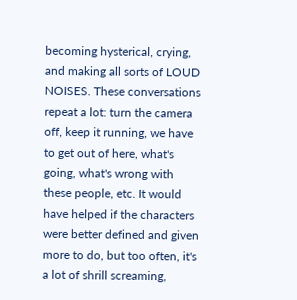becoming hysterical, crying, and making all sorts of LOUD NOISES. These conversations repeat a lot: turn the camera off, keep it running, we have to get out of here, what's going, what's wrong with these people, etc. It would have helped if the characters were better defined and given more to do, but too often, it's a lot of shrill screaming,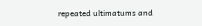repeated ultimatums and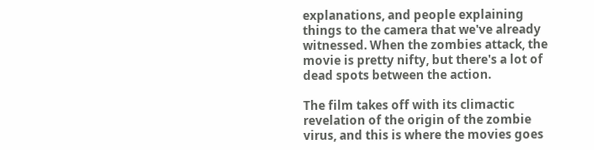explanations, and people explaining things to the camera that we've already witnessed. When the zombies attack, the movie is pretty nifty, but there's a lot of dead spots between the action.

The film takes off with its climactic revelation of the origin of the zombie virus, and this is where the movies goes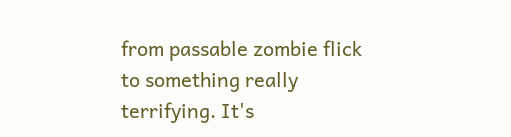from passable zombie flick to something really terrifying. It's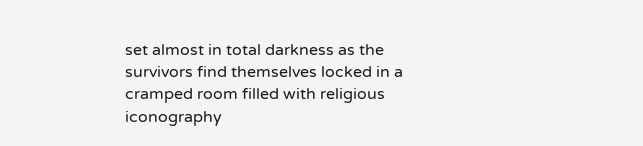set almost in total darkness as the survivors find themselves locked in a cramped room filled with religious iconography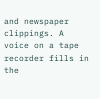and newspaper clippings. A voice on a tape recorder fills in the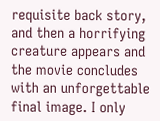requisite back story, and then a horrifying creature appears and the movie concludes with an unforgettable final image. I only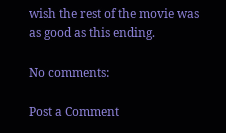wish the rest of the movie was as good as this ending.

No comments:

Post a Comment